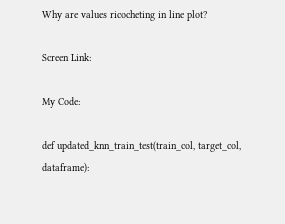Why are values ricocheting in line plot?

Screen Link:

My Code:

def updated_knn_train_test(train_col, target_col, dataframe):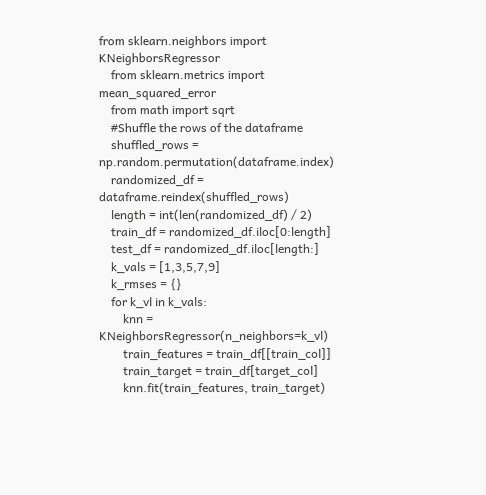from sklearn.neighbors import KNeighborsRegressor
    from sklearn.metrics import mean_squared_error
    from math import sqrt
    #Shuffle the rows of the dataframe
    shuffled_rows = np.random.permutation(dataframe.index)
    randomized_df = dataframe.reindex(shuffled_rows)
    length = int(len(randomized_df) / 2)
    train_df = randomized_df.iloc[0:length]
    test_df = randomized_df.iloc[length:]
    k_vals = [1,3,5,7,9]
    k_rmses = {}
    for k_vl in k_vals:
        knn = KNeighborsRegressor(n_neighbors=k_vl)
        train_features = train_df[[train_col]]
        train_target = train_df[target_col]
        knn.fit(train_features, train_target)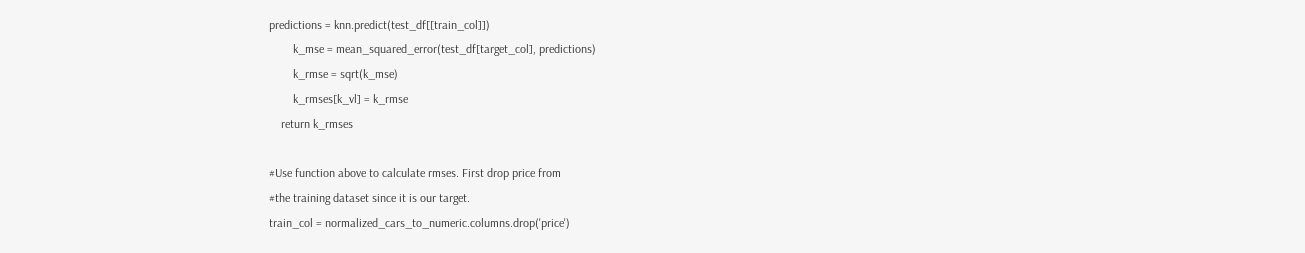predictions = knn.predict(test_df[[train_col]])
        k_mse = mean_squared_error(test_df[target_col], predictions)
        k_rmse = sqrt(k_mse)
        k_rmses[k_vl] = k_rmse
    return k_rmses

#Use function above to calculate rmses. First drop price from
#the training dataset since it is our target.
train_col = normalized_cars_to_numeric.columns.drop('price')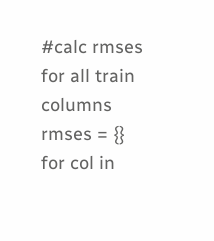#calc rmses for all train columns
rmses = {}
for col in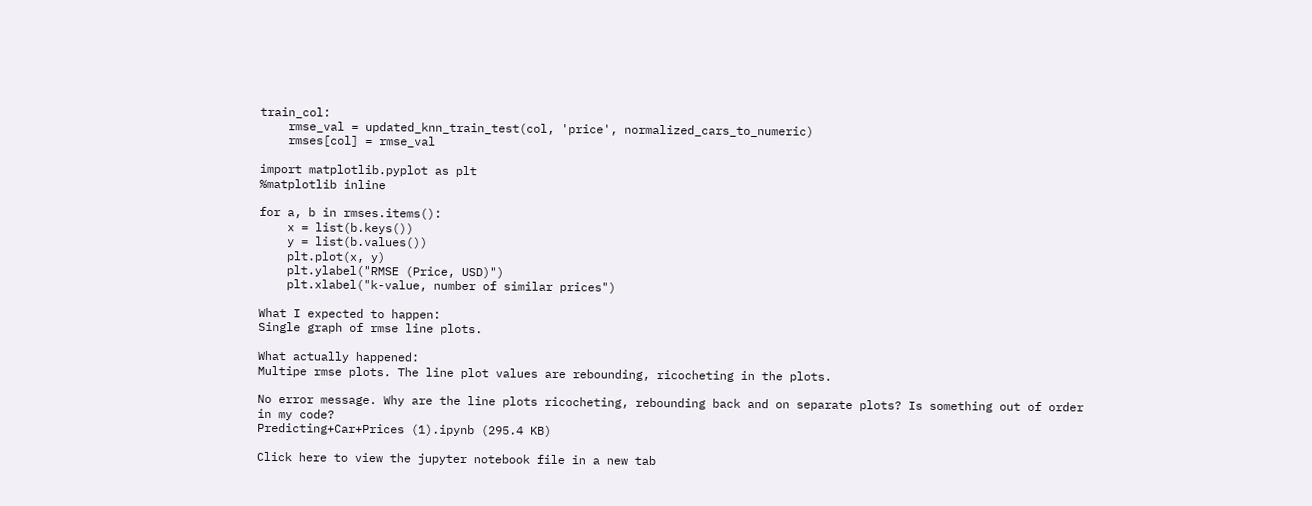train_col:
    rmse_val = updated_knn_train_test(col, 'price', normalized_cars_to_numeric)
    rmses[col] = rmse_val

import matplotlib.pyplot as plt
%matplotlib inline

for a, b in rmses.items():
    x = list(b.keys())
    y = list(b.values())
    plt.plot(x, y)
    plt.ylabel("RMSE (Price, USD)")
    plt.xlabel("k-value, number of similar prices")

What I expected to happen:
Single graph of rmse line plots.

What actually happened:
Multipe rmse plots. The line plot values are rebounding, ricocheting in the plots.

No error message. Why are the line plots ricocheting, rebounding back and on separate plots? Is something out of order in my code?
Predicting+Car+Prices (1).ipynb (295.4 KB)

Click here to view the jupyter notebook file in a new tab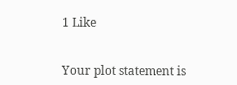1 Like


Your plot statement is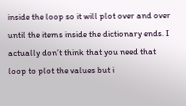inside the loop so it will plot over and over until the items inside the dictionary ends. I actually don’t think that you need that loop to plot the values but i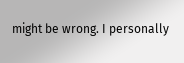might be wrong. I personally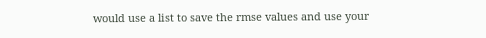would use a list to save the rmse values and use your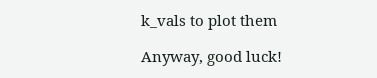k_vals to plot them

Anyway, good luck!